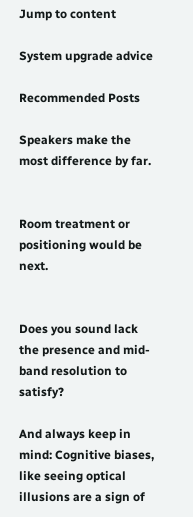Jump to content

System upgrade advice

Recommended Posts

Speakers make the most difference by far.


Room treatment or positioning would be next.


Does you sound lack the presence and mid-band resolution to satisfy?

And always keep in mind: Cognitive biases, like seeing optical illusions are a sign of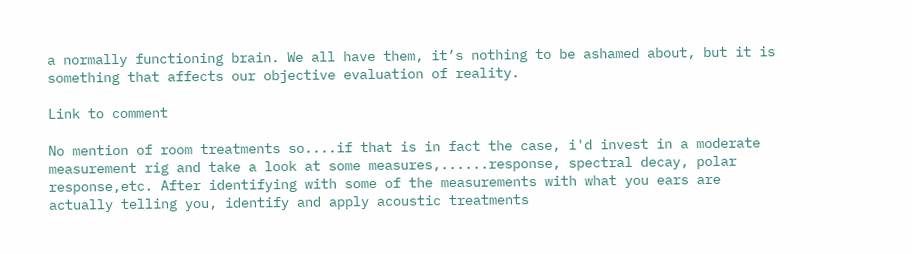a normally functioning brain. We all have them, it’s nothing to be ashamed about, but it is something that affects our objective evaluation of reality.

Link to comment

No mention of room treatments so....if that is in fact the case, i'd invest in a moderate measurement rig and take a look at some measures,......response, spectral decay, polar response,etc. After identifying with some of the measurements with what you ears are actually telling you, identify and apply acoustic treatments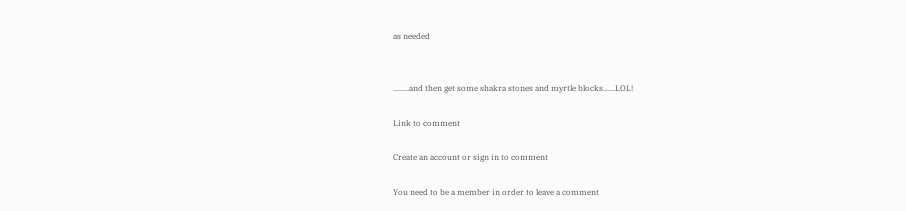as needed


........and then get some shakra stones and myrtle blocks......LOL!

Link to comment

Create an account or sign in to comment

You need to be a member in order to leave a comment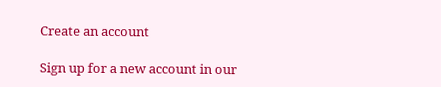Create an account

Sign up for a new account in our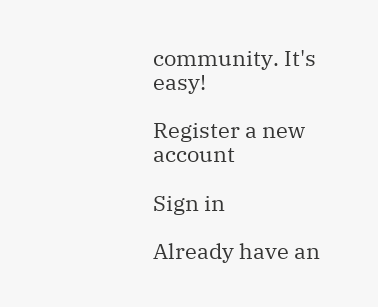community. It's easy!

Register a new account

Sign in

Already have an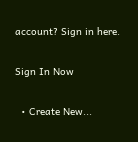account? Sign in here.

Sign In Now

  • Create New...